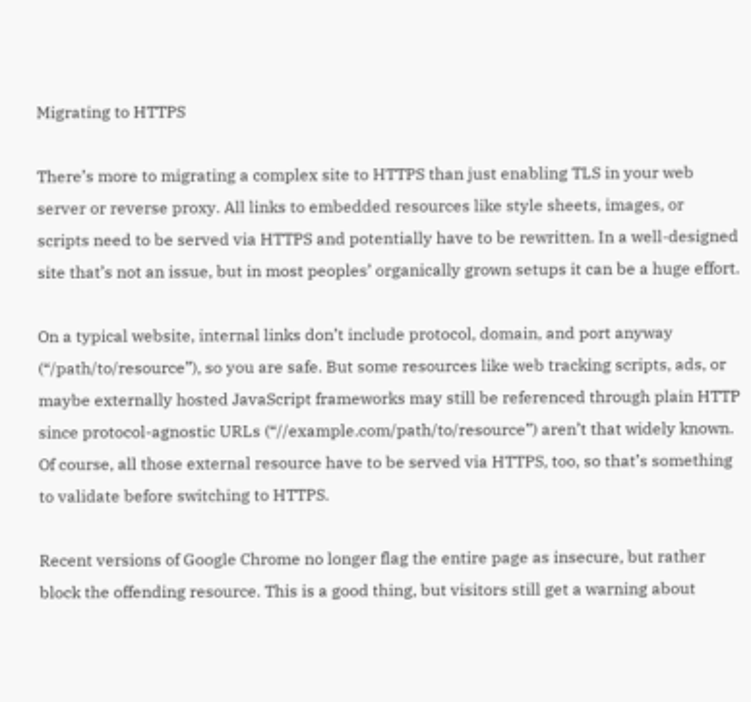Migrating to HTTPS

There’s more to migrating a complex site to HTTPS than just enabling TLS in your web server or reverse proxy. All links to embedded resources like style sheets, images, or scripts need to be served via HTTPS and potentially have to be rewritten. In a well-designed site that’s not an issue, but in most peoples’ organically grown setups it can be a huge effort.

On a typical website, internal links don’t include protocol, domain, and port anyway (“/path/to/resource”), so you are safe. But some resources like web tracking scripts, ads, or maybe externally hosted JavaScript frameworks may still be referenced through plain HTTP since protocol-agnostic URLs (“//example.com/path/to/resource”) aren’t that widely known. Of course, all those external resource have to be served via HTTPS, too, so that’s something to validate before switching to HTTPS.

Recent versions of Google Chrome no longer flag the entire page as insecure, but rather block the offending resource. This is a good thing, but visitors still get a warning about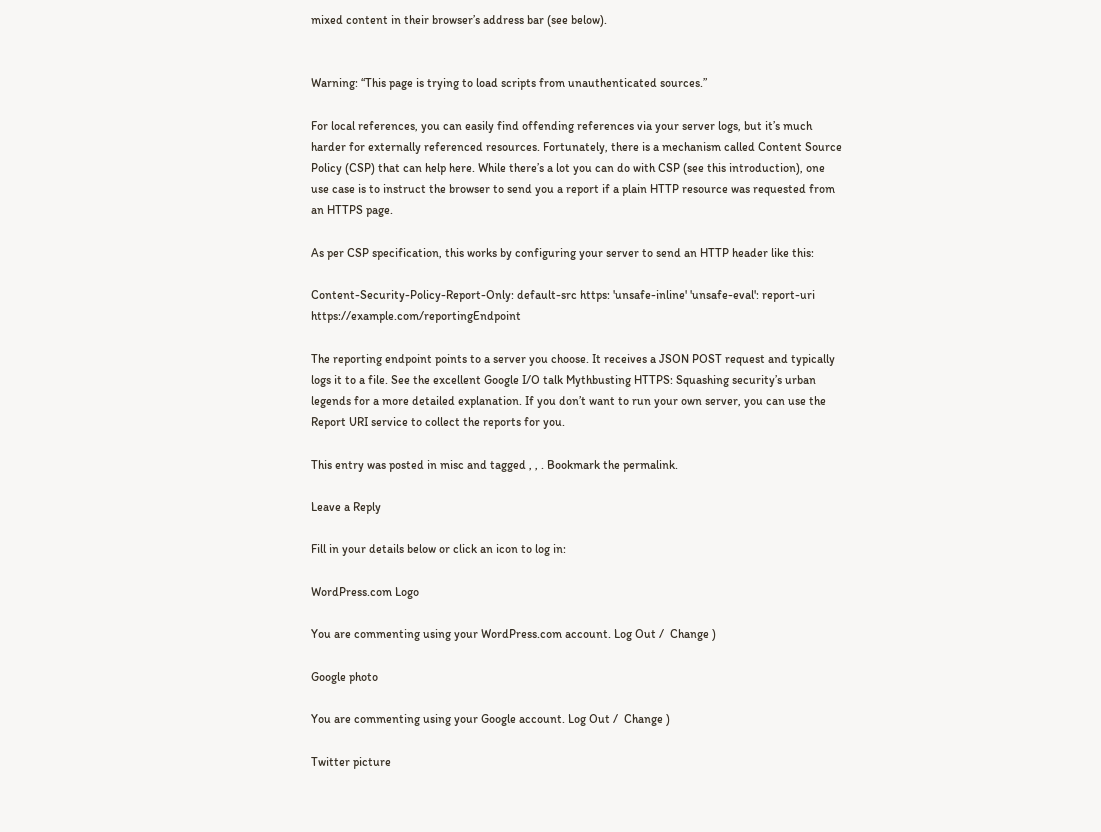mixed content in their browser’s address bar (see below).


Warning: “This page is trying to load scripts from unauthenticated sources.”

For local references, you can easily find offending references via your server logs, but it’s much harder for externally referenced resources. Fortunately, there is a mechanism called Content Source Policy (CSP) that can help here. While there’s a lot you can do with CSP (see this introduction), one use case is to instruct the browser to send you a report if a plain HTTP resource was requested from an HTTPS page.

As per CSP specification, this works by configuring your server to send an HTTP header like this:

Content-Security-Policy-Report-Only: default-src https: 'unsafe-inline' 'unsafe-eval': report-uri https://example.com/reportingEndpoint

The reporting endpoint points to a server you choose. It receives a JSON POST request and typically logs it to a file. See the excellent Google I/O talk Mythbusting HTTPS: Squashing security’s urban legends for a more detailed explanation. If you don’t want to run your own server, you can use the Report URI service to collect the reports for you.

This entry was posted in misc and tagged , , . Bookmark the permalink.

Leave a Reply

Fill in your details below or click an icon to log in:

WordPress.com Logo

You are commenting using your WordPress.com account. Log Out /  Change )

Google photo

You are commenting using your Google account. Log Out /  Change )

Twitter picture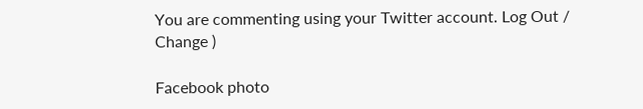You are commenting using your Twitter account. Log Out /  Change )

Facebook photo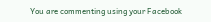You are commenting using your Facebook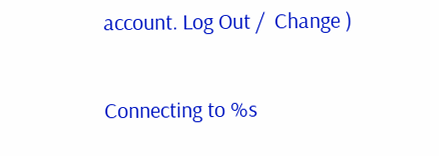account. Log Out /  Change )

Connecting to %s